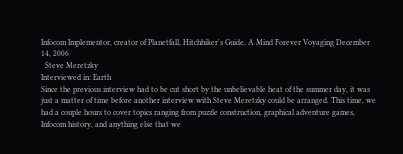Infocom Implementor, creator of Planetfall, Hitchhiker's Guide, A Mind Forever Voyaging December 14, 2006
  Steve Meretzky
Interviewed in: Earth
Since the previous interview had to be cut short by the unbelievable heat of the summer day, it was just a matter of time before another interview with Steve Meretzky could be arranged. This time, we had a couple hours to cover topics ranging from puzzle construction, graphical adventure games, Infocom history, and anything else that we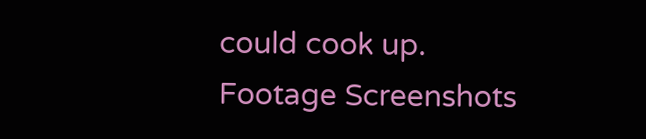could cook up.
Footage Screenshots